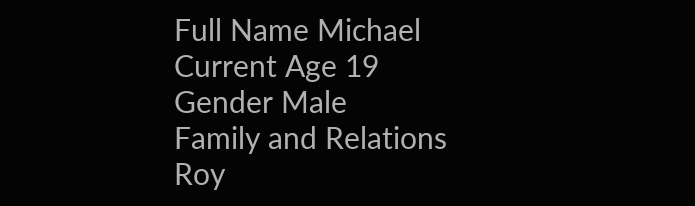Full Name Michael
Current Age 19
Gender Male
Family and Relations
Roy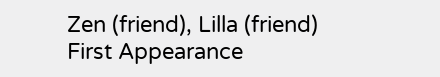Zen (friend), Lilla (friend)
First Appearance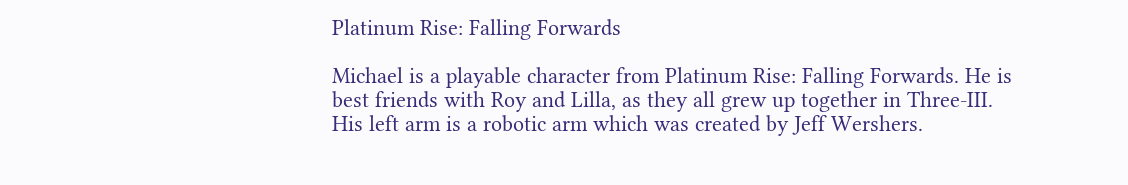Platinum Rise: Falling Forwards

Michael is a playable character from Platinum Rise: Falling Forwards. He is best friends with Roy and Lilla, as they all grew up together in Three-III. His left arm is a robotic arm which was created by Jeff Wershers.